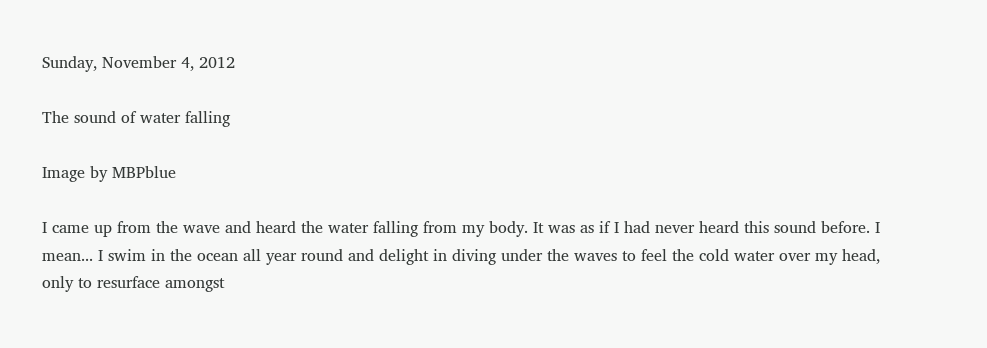Sunday, November 4, 2012

The sound of water falling

Image by MBPblue

I came up from the wave and heard the water falling from my body. It was as if I had never heard this sound before. I mean... I swim in the ocean all year round and delight in diving under the waves to feel the cold water over my head, only to resurface amongst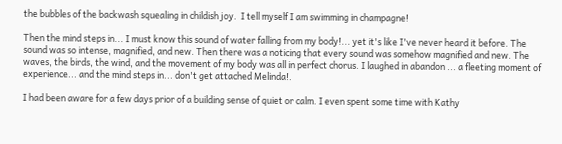the bubbles of the backwash squealing in childish joy.  I tell myself I am swimming in champagne!

Then the mind steps in... I must know this sound of water falling from my body!... yet it's like I've never heard it before. The sound was so intense, magnified, and new. Then there was a noticing that every sound was somehow magnified and new. The waves, the birds, the wind, and the movement of my body was all in perfect chorus. I laughed in abandon ... a fleeting moment of experience... and the mind steps in... don't get attached Melinda!.

I had been aware for a few days prior of a building sense of quiet or calm. I even spent some time with Kathy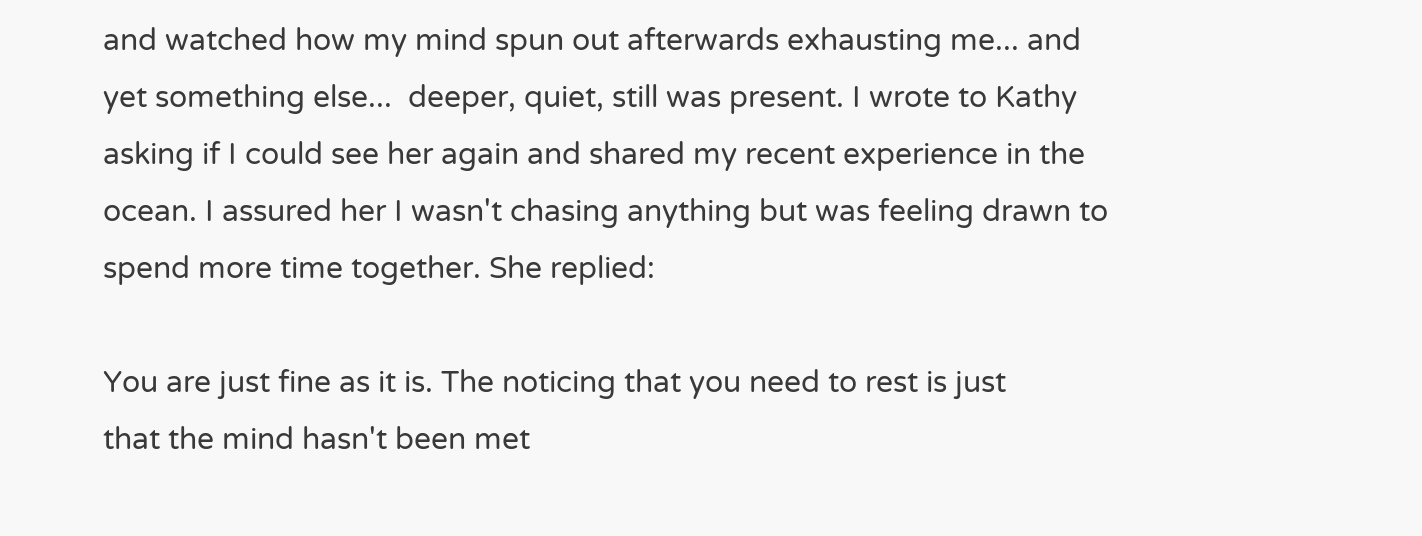and watched how my mind spun out afterwards exhausting me... and yet something else...  deeper, quiet, still was present. I wrote to Kathy asking if I could see her again and shared my recent experience in the ocean. I assured her I wasn't chasing anything but was feeling drawn to spend more time together. She replied:

You are just fine as it is. The noticing that you need to rest is just
that the mind hasn't been met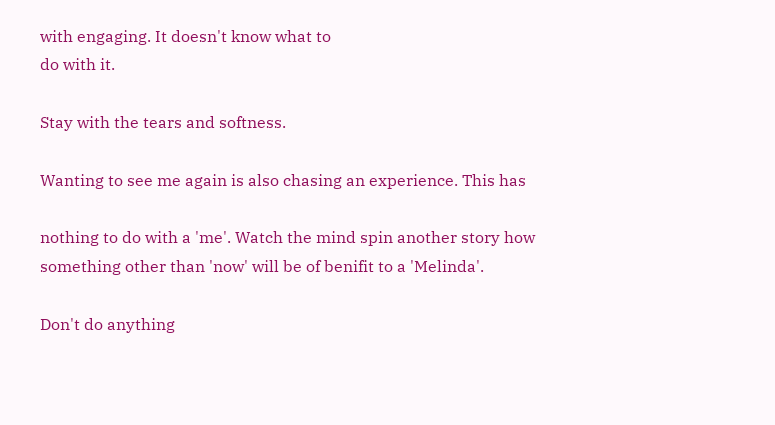with engaging. It doesn't know what to
do with it.

Stay with the tears and softness.

Wanting to see me again is also chasing an experience. This has

nothing to do with a 'me'. Watch the mind spin another story how
something other than 'now' will be of benifit to a 'Melinda'.

Don't do anything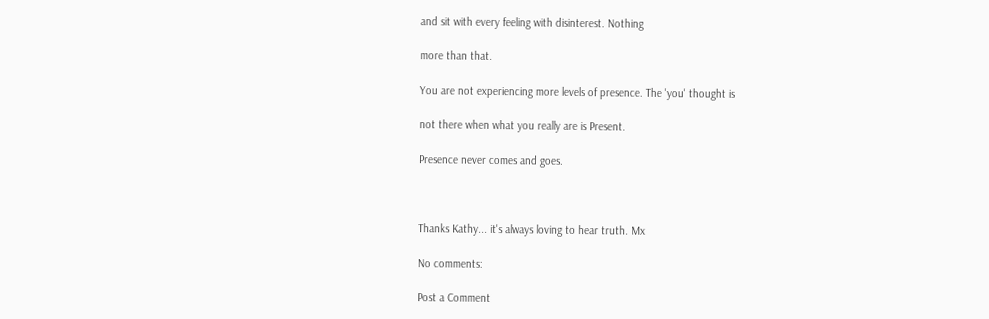and sit with every feeling with disinterest. Nothing

more than that.

You are not experiencing more levels of presence. The 'you' thought is

not there when what you really are is Present.

Presence never comes and goes.



Thanks Kathy... it's always loving to hear truth. Mx

No comments:

Post a Comment